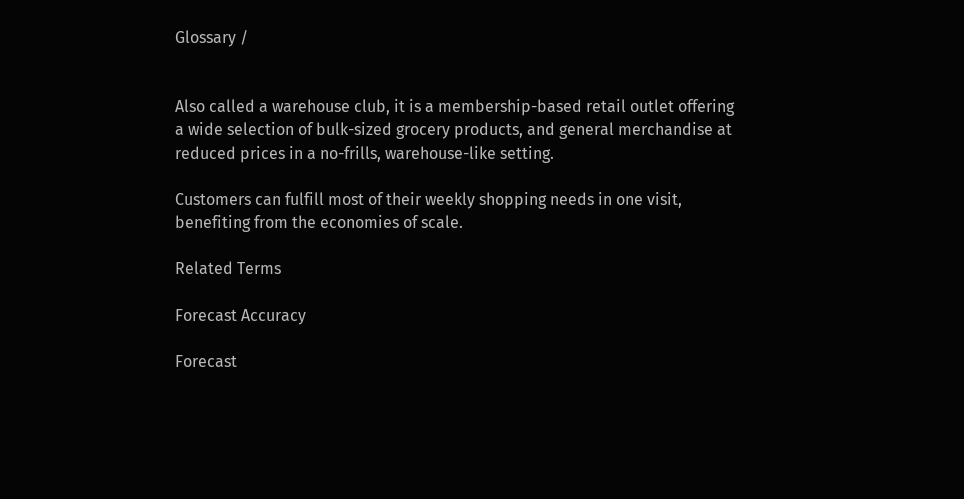Glossary /


Also called a warehouse club, it is a membership-based retail outlet offering a wide selection of bulk-sized grocery products, and general merchandise at reduced prices in a no-frills, warehouse-like setting.

Customers can fulfill most of their weekly shopping needs in one visit, benefiting from the economies of scale.

Related Terms

Forecast Accuracy

Forecast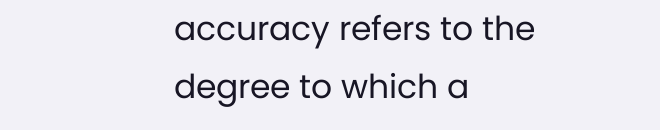accuracy refers to the degree to which a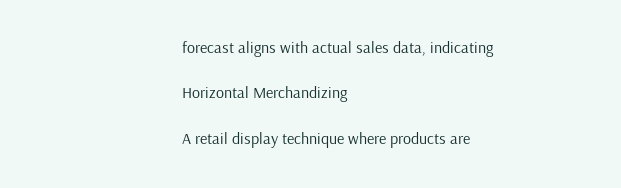forecast aligns with actual sales data, indicating

Horizontal Merchandizing

A retail display technique where products are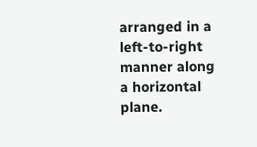arranged in a left-to-right manner along a horizontal plane.